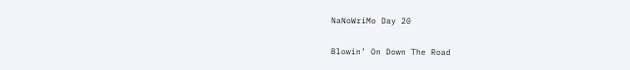NaNoWriMo Day 20

Blowin’ On Down The Road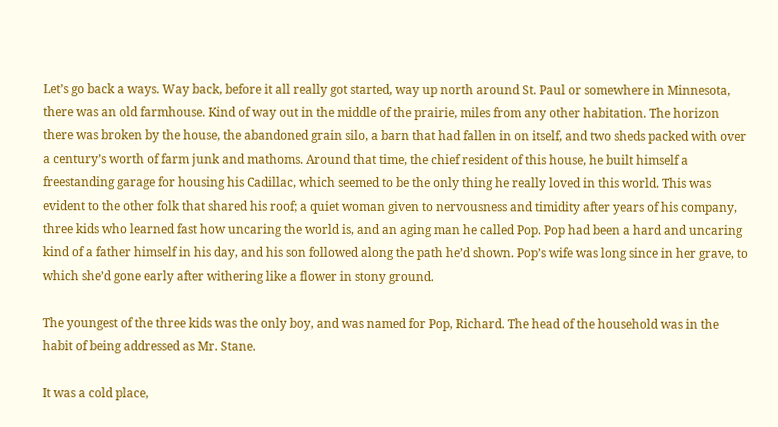Let’s go back a ways. Way back, before it all really got started, way up north around St. Paul or somewhere in Minnesota, there was an old farmhouse. Kind of way out in the middle of the prairie, miles from any other habitation. The horizon there was broken by the house, the abandoned grain silo, a barn that had fallen in on itself, and two sheds packed with over a century’s worth of farm junk and mathoms. Around that time, the chief resident of this house, he built himself a freestanding garage for housing his Cadillac, which seemed to be the only thing he really loved in this world. This was evident to the other folk that shared his roof; a quiet woman given to nervousness and timidity after years of his company, three kids who learned fast how uncaring the world is, and an aging man he called Pop. Pop had been a hard and uncaring kind of a father himself in his day, and his son followed along the path he’d shown. Pop’s wife was long since in her grave, to which she’d gone early after withering like a flower in stony ground.

The youngest of the three kids was the only boy, and was named for Pop, Richard. The head of the household was in the habit of being addressed as Mr. Stane.

It was a cold place,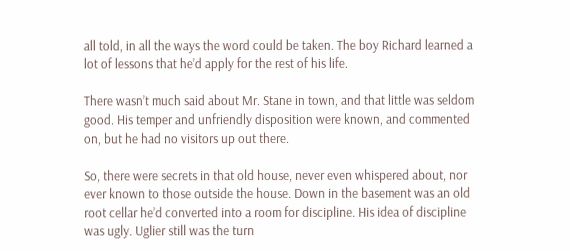all told, in all the ways the word could be taken. The boy Richard learned a lot of lessons that he’d apply for the rest of his life.

There wasn’t much said about Mr. Stane in town, and that little was seldom good. His temper and unfriendly disposition were known, and commented on, but he had no visitors up out there.

So, there were secrets in that old house, never even whispered about, nor ever known to those outside the house. Down in the basement was an old root cellar he’d converted into a room for discipline. His idea of discipline was ugly. Uglier still was the turn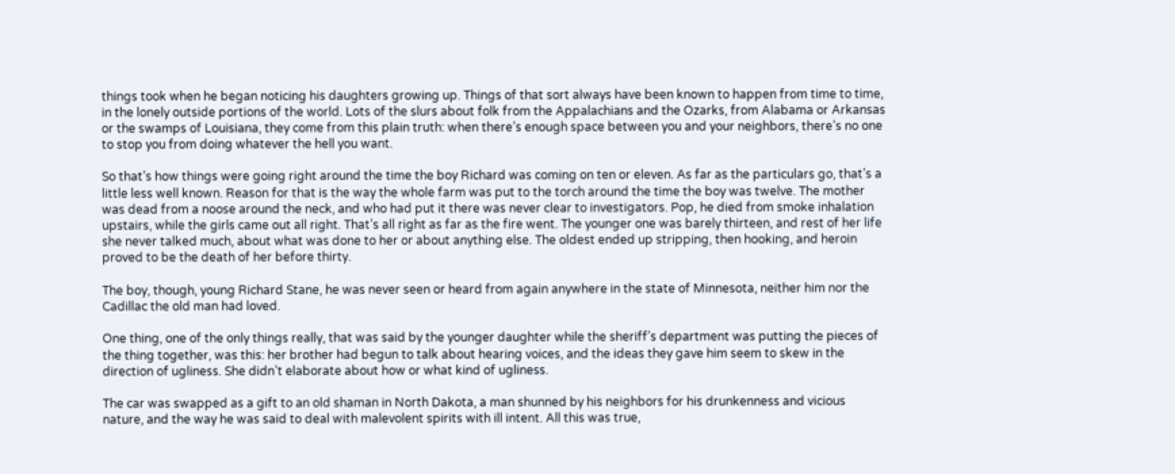things took when he began noticing his daughters growing up. Things of that sort always have been known to happen from time to time, in the lonely outside portions of the world. Lots of the slurs about folk from the Appalachians and the Ozarks, from Alabama or Arkansas or the swamps of Louisiana, they come from this plain truth: when there’s enough space between you and your neighbors, there’s no one to stop you from doing whatever the hell you want.

So that’s how things were going right around the time the boy Richard was coming on ten or eleven. As far as the particulars go, that’s a little less well known. Reason for that is the way the whole farm was put to the torch around the time the boy was twelve. The mother was dead from a noose around the neck, and who had put it there was never clear to investigators. Pop, he died from smoke inhalation upstairs, while the girls came out all right. That’s all right as far as the fire went. The younger one was barely thirteen, and rest of her life she never talked much, about what was done to her or about anything else. The oldest ended up stripping, then hooking, and heroin proved to be the death of her before thirty.

The boy, though, young Richard Stane, he was never seen or heard from again anywhere in the state of Minnesota, neither him nor the Cadillac the old man had loved.

One thing, one of the only things really, that was said by the younger daughter while the sheriff’s department was putting the pieces of the thing together, was this: her brother had begun to talk about hearing voices, and the ideas they gave him seem to skew in the direction of ugliness. She didn’t elaborate about how or what kind of ugliness.

The car was swapped as a gift to an old shaman in North Dakota, a man shunned by his neighbors for his drunkenness and vicious nature, and the way he was said to deal with malevolent spirits with ill intent. All this was true,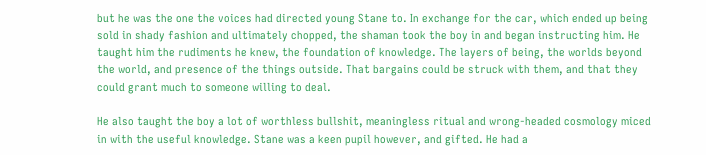but he was the one the voices had directed young Stane to. In exchange for the car, which ended up being sold in shady fashion and ultimately chopped, the shaman took the boy in and began instructing him. He taught him the rudiments he knew, the foundation of knowledge. The layers of being, the worlds beyond the world, and presence of the things outside. That bargains could be struck with them, and that they could grant much to someone willing to deal.

He also taught the boy a lot of worthless bullshit, meaningless ritual and wrong-headed cosmology miced in with the useful knowledge. Stane was a keen pupil however, and gifted. He had a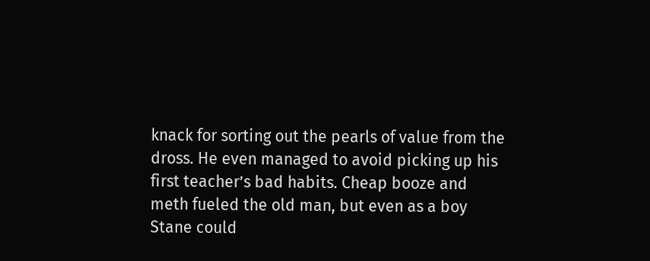knack for sorting out the pearls of value from the dross. He even managed to avoid picking up his first teacher’s bad habits. Cheap booze and meth fueled the old man, but even as a boy Stane could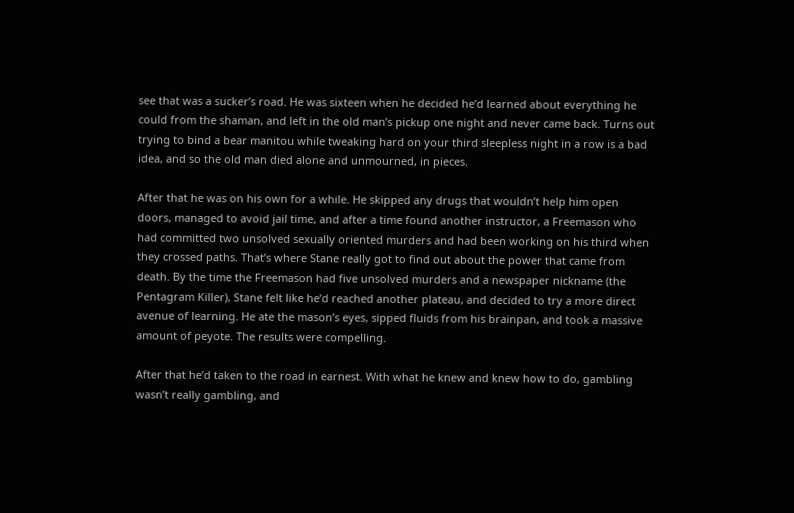see that was a sucker’s road. He was sixteen when he decided he’d learned about everything he could from the shaman, and left in the old man’s pickup one night and never came back. Turns out trying to bind a bear manitou while tweaking hard on your third sleepless night in a row is a bad idea, and so the old man died alone and unmourned, in pieces.

After that he was on his own for a while. He skipped any drugs that wouldn’t help him open doors, managed to avoid jail time, and after a time found another instructor, a Freemason who had committed two unsolved sexually oriented murders and had been working on his third when they crossed paths. That’s where Stane really got to find out about the power that came from death. By the time the Freemason had five unsolved murders and a newspaper nickname (the Pentagram Killer), Stane felt like he’d reached another plateau, and decided to try a more direct avenue of learning. He ate the mason’s eyes, sipped fluids from his brainpan, and took a massive amount of peyote. The results were compelling.

After that he’d taken to the road in earnest. With what he knew and knew how to do, gambling wasn’t really gambling, and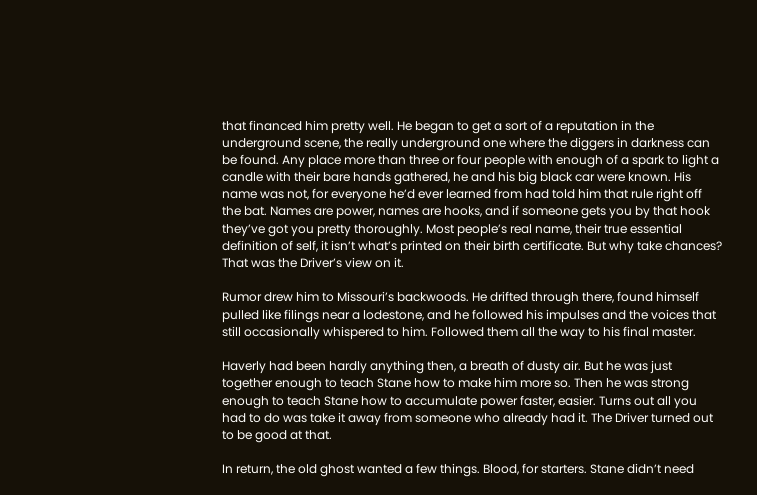that financed him pretty well. He began to get a sort of a reputation in the underground scene, the really underground one where the diggers in darkness can be found. Any place more than three or four people with enough of a spark to light a candle with their bare hands gathered, he and his big black car were known. His name was not, for everyone he’d ever learned from had told him that rule right off the bat. Names are power, names are hooks, and if someone gets you by that hook they’ve got you pretty thoroughly. Most people’s real name, their true essential definition of self, it isn’t what’s printed on their birth certificate. But why take chances? That was the Driver’s view on it.

Rumor drew him to Missouri’s backwoods. He drifted through there, found himself pulled like filings near a lodestone, and he followed his impulses and the voices that still occasionally whispered to him. Followed them all the way to his final master.

Haverly had been hardly anything then, a breath of dusty air. But he was just together enough to teach Stane how to make him more so. Then he was strong enough to teach Stane how to accumulate power faster, easier. Turns out all you had to do was take it away from someone who already had it. The Driver turned out to be good at that.

In return, the old ghost wanted a few things. Blood, for starters. Stane didn’t need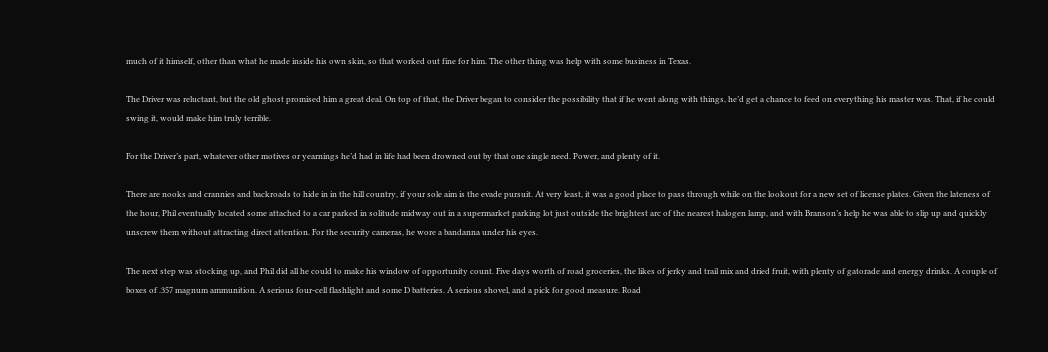much of it himself, other than what he made inside his own skin, so that worked out fine for him. The other thing was help with some business in Texas.

The Driver was reluctant, but the old ghost promised him a great deal. On top of that, the Driver began to consider the possibility that if he went along with things, he’d get a chance to feed on everything his master was. That, if he could swing it, would make him truly terrible.

For the Driver’s part, whatever other motives or yearnings he’d had in life had been drowned out by that one single need. Power, and plenty of it.

There are nooks and crannies and backroads to hide in in the hill country, if your sole aim is the evade pursuit. At very least, it was a good place to pass through while on the lookout for a new set of license plates. Given the lateness of the hour, Phil eventually located some attached to a car parked in solitude midway out in a supermarket parking lot just outside the brightest arc of the nearest halogen lamp, and with Branson’s help he was able to slip up and quickly unscrew them without attracting direct attention. For the security cameras, he wore a bandanna under his eyes.

The next step was stocking up, and Phil did all he could to make his window of opportunity count. Five days worth of road groceries, the likes of jerky and trail mix and dried fruit, with plenty of gatorade and energy drinks. A couple of boxes of .357 magnum ammunition. A serious four-cell flashlight and some D batteries. A serious shovel, and a pick for good measure. Road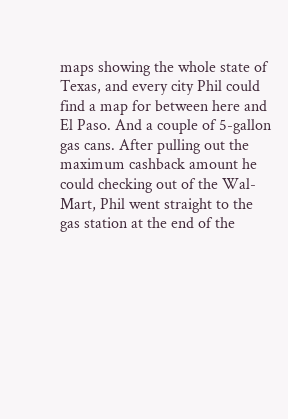maps showing the whole state of Texas, and every city Phil could find a map for between here and El Paso. And a couple of 5-gallon gas cans. After pulling out the maximum cashback amount he could checking out of the Wal-Mart, Phil went straight to the gas station at the end of the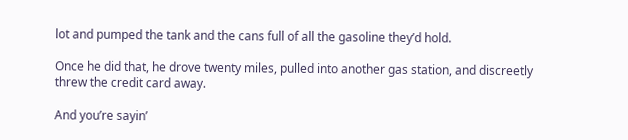lot and pumped the tank and the cans full of all the gasoline they’d hold.

Once he did that, he drove twenty miles, pulled into another gas station, and discreetly threw the credit card away.

And you’re sayin’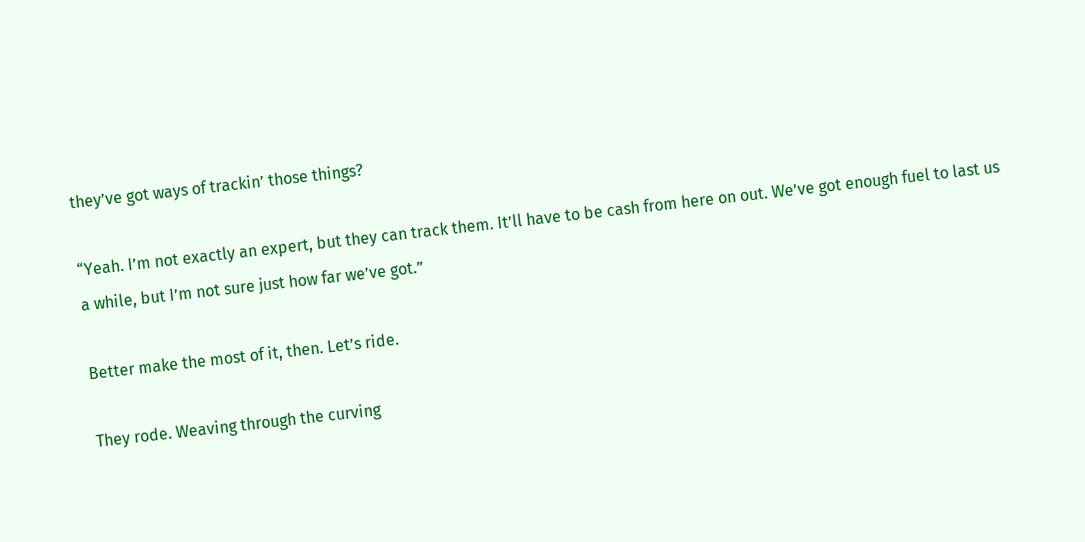they’ve got ways of trackin’ those things?

“Yeah. I’m not exactly an expert, but they can track them. It’ll have to be cash from here on out. We’ve got enough fuel to last us a while, but I’m not sure just how far we’ve got.”

Better make the most of it, then. Let’s ride.

They rode. Weaving through the curving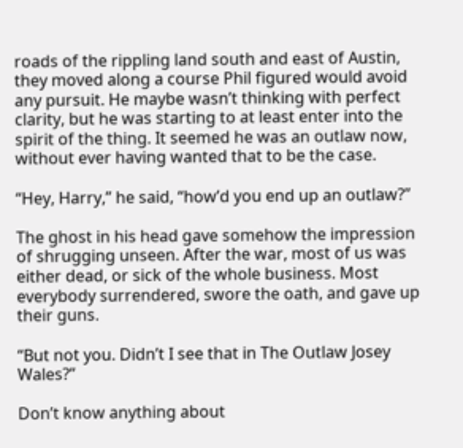roads of the rippling land south and east of Austin, they moved along a course Phil figured would avoid any pursuit. He maybe wasn’t thinking with perfect clarity, but he was starting to at least enter into the spirit of the thing. It seemed he was an outlaw now, without ever having wanted that to be the case.

“Hey, Harry,” he said, “how’d you end up an outlaw?”

The ghost in his head gave somehow the impression of shrugging unseen. After the war, most of us was either dead, or sick of the whole business. Most everybody surrendered, swore the oath, and gave up their guns.

“But not you. Didn’t I see that in The Outlaw Josey Wales?”

Don’t know anything about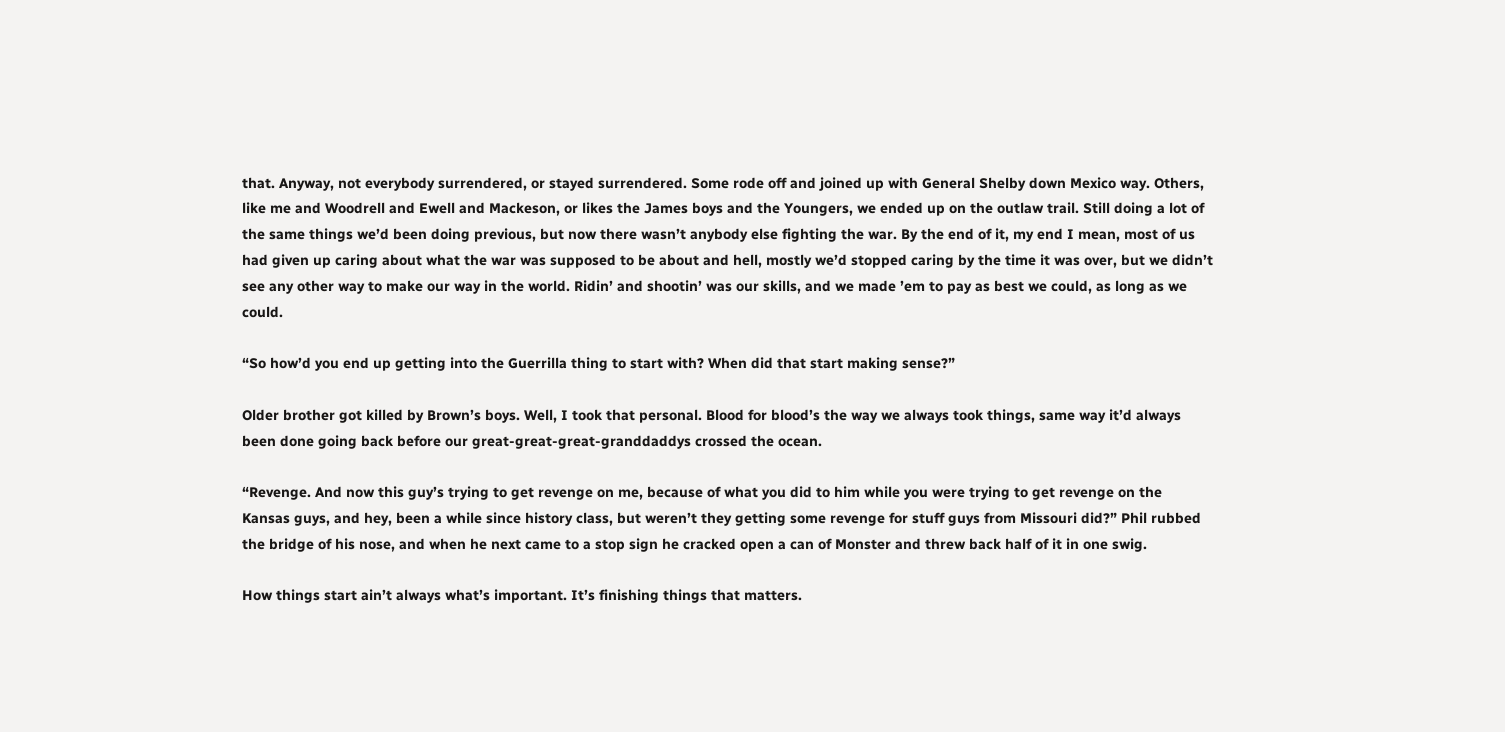that. Anyway, not everybody surrendered, or stayed surrendered. Some rode off and joined up with General Shelby down Mexico way. Others, like me and Woodrell and Ewell and Mackeson, or likes the James boys and the Youngers, we ended up on the outlaw trail. Still doing a lot of the same things we’d been doing previous, but now there wasn’t anybody else fighting the war. By the end of it, my end I mean, most of us had given up caring about what the war was supposed to be about and hell, mostly we’d stopped caring by the time it was over, but we didn’t see any other way to make our way in the world. Ridin’ and shootin’ was our skills, and we made ’em to pay as best we could, as long as we could.

“So how’d you end up getting into the Guerrilla thing to start with? When did that start making sense?”

Older brother got killed by Brown’s boys. Well, I took that personal. Blood for blood’s the way we always took things, same way it’d always been done going back before our great-great-great-granddaddys crossed the ocean.

“Revenge. And now this guy’s trying to get revenge on me, because of what you did to him while you were trying to get revenge on the Kansas guys, and hey, been a while since history class, but weren’t they getting some revenge for stuff guys from Missouri did?” Phil rubbed the bridge of his nose, and when he next came to a stop sign he cracked open a can of Monster and threw back half of it in one swig.

How things start ain’t always what’s important. It’s finishing things that matters.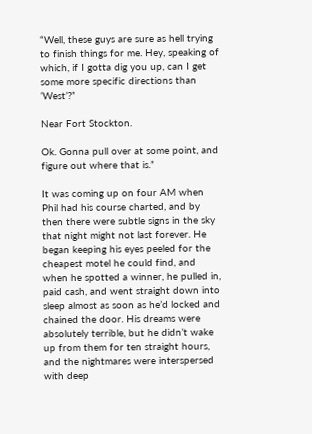“Well, these guys are sure as hell trying to finish things for me. Hey, speaking of which, if I gotta dig you up, can I get some more specific directions than ‘West’?”

Near Fort Stockton.

Ok. Gonna pull over at some point, and figure out where that is.”

It was coming up on four AM when Phil had his course charted, and by then there were subtle signs in the sky that night might not last forever. He began keeping his eyes peeled for the cheapest motel he could find, and when he spotted a winner, he pulled in, paid cash, and went straight down into sleep almost as soon as he’d locked and chained the door. His dreams were absolutely terrible, but he didn’t wake up from them for ten straight hours, and the nightmares were interspersed with deep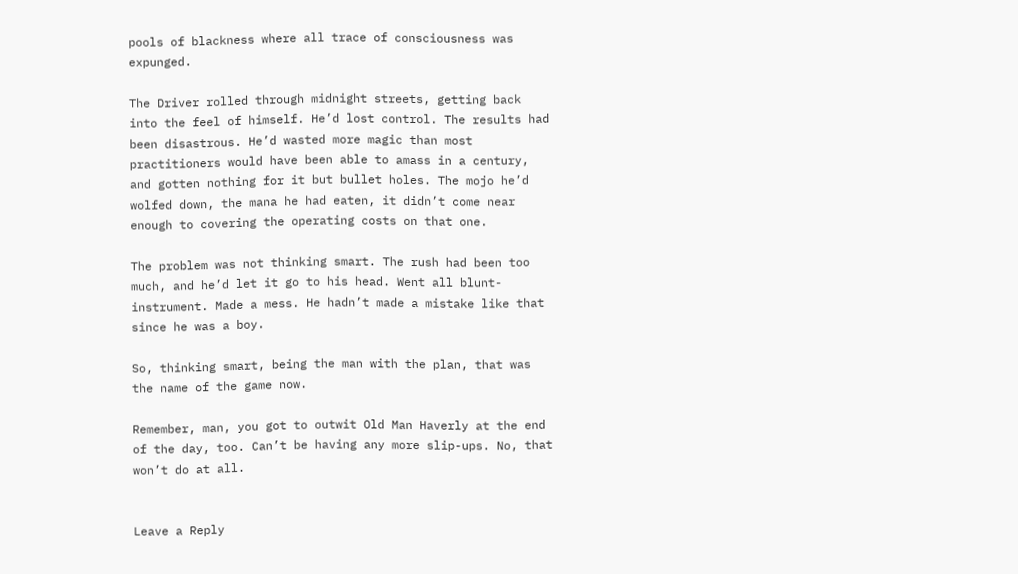pools of blackness where all trace of consciousness was expunged.

The Driver rolled through midnight streets, getting back into the feel of himself. He’d lost control. The results had been disastrous. He’d wasted more magic than most practitioners would have been able to amass in a century, and gotten nothing for it but bullet holes. The mojo he’d wolfed down, the mana he had eaten, it didn’t come near enough to covering the operating costs on that one.

The problem was not thinking smart. The rush had been too much, and he’d let it go to his head. Went all blunt-instrument. Made a mess. He hadn’t made a mistake like that since he was a boy.

So, thinking smart, being the man with the plan, that was the name of the game now.

Remember, man, you got to outwit Old Man Haverly at the end of the day, too. Can’t be having any more slip-ups. No, that won’t do at all.


Leave a Reply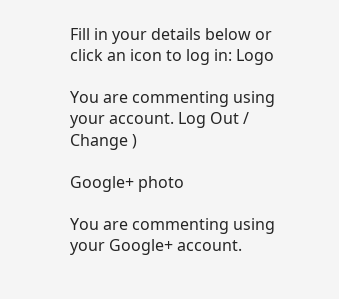Fill in your details below or click an icon to log in: Logo

You are commenting using your account. Log Out /  Change )

Google+ photo

You are commenting using your Google+ account.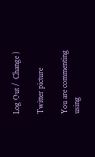Log Out /  Change )

Twitter picture

You are commenting using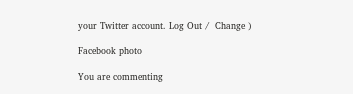your Twitter account. Log Out /  Change )

Facebook photo

You are commenting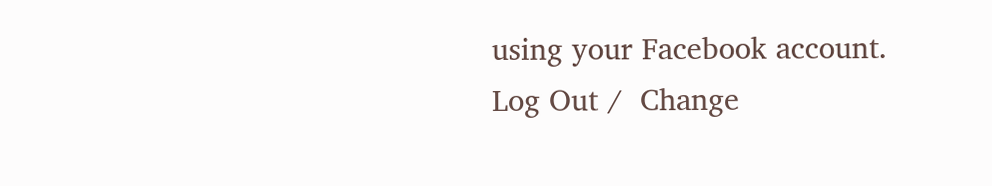using your Facebook account. Log Out /  Change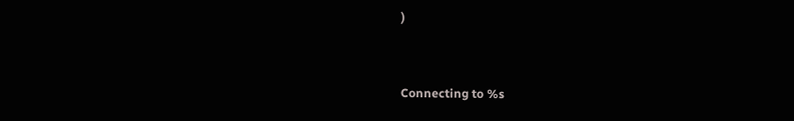)


Connecting to %s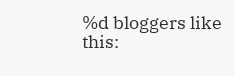%d bloggers like this: